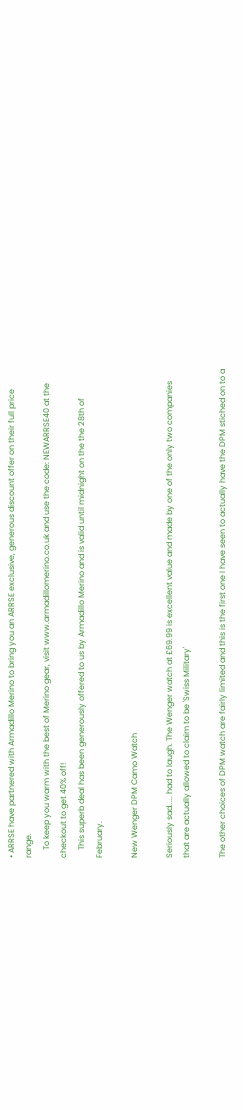• ARRSE have partnered with Armadillo Merino to bring you an ARRSE exclusive, generous discount offer on their full price range.
    To keep you warm with the best of Merino gear, visit www.armadillomerino.co.uk and use the code: NEWARRSE40 at the checkout to get 40% off!
    This superb deal has been generously offered to us by Armadillo Merino and is valid until midnight on the the 28th of February.

New Wenger DPM Camo Watch

Seriously sad..... had to laugh. The Wenger watch at £69.99 is excellent value and made by one of the only two companies that are actually allowed to claim to be 'Swiss Military'

The other choices of DPM watch are fairly limited and this is the first one I have seen to actually have the DPM stiched on to a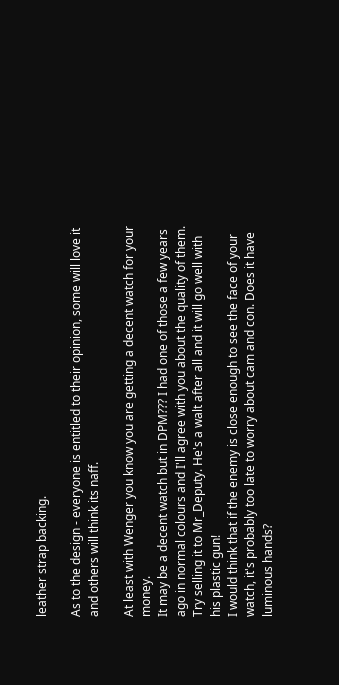leather strap backing.

As to the design - everyone is entitled to their opinion, some will love it and others will think its naff.

At least with Wenger you know you are getting a decent watch for your money.
It may be a decent watch but in DPM??? I had one of those a few years ago in normal colours and I'll agree with you about the quality of them. Try selling it to Mr_Deputy. He's a walt after all and it will go well with his plastic gun!
I would think that if the enemy is close enough to see the face of your watch, it's probably too late to worry about cam and con. Does it have luminous hands?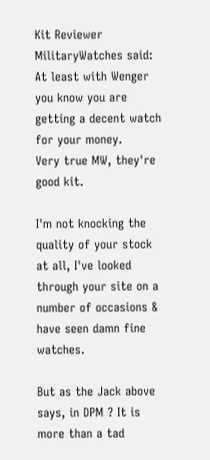Kit Reviewer
MilitaryWatches said:
At least with Wenger you know you are getting a decent watch for your money.
Very true MW, they're good kit.

I'm not knocking the quality of your stock at all, I've looked through your site on a number of occasions & have seen damn fine watches.

But as the Jack above says, in DPM ? It is more than a tad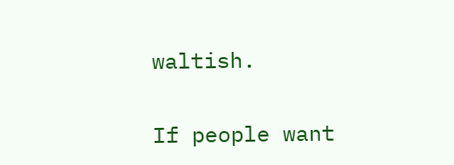waltish.

If people want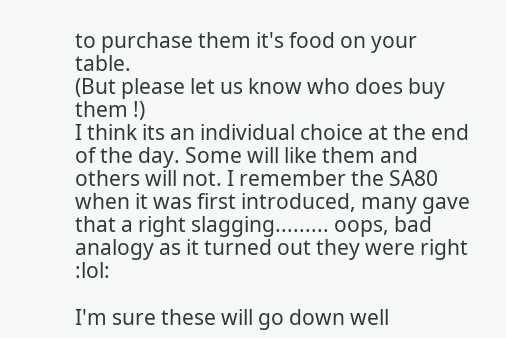to purchase them it's food on your table.
(But please let us know who does buy them !)
I think its an individual choice at the end of the day. Some will like them and others will not. I remember the SA80 when it was first introduced, many gave that a right slagging......... oops, bad analogy as it turned out they were right :lol:

I'm sure these will go down well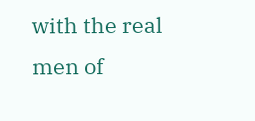with the real men of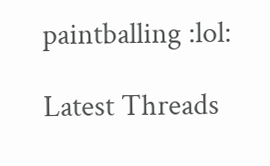paintballing :lol:

Latest Threads